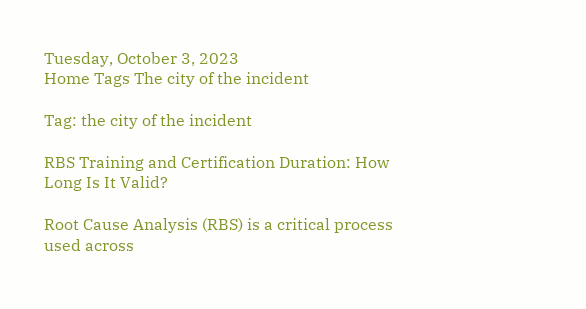Tuesday, October 3, 2023
Home Tags The city of the incident

Tag: the city of the incident

RBS Training and Certification Duration: How Long Is It Valid?

Root Cause Analysis (RBS) is a critical process used across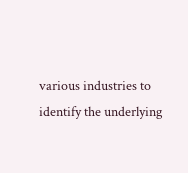various industries to identify the underlying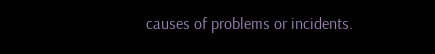causes of problems or incidents.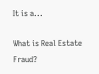It is a...

What is Real Estate Fraud?